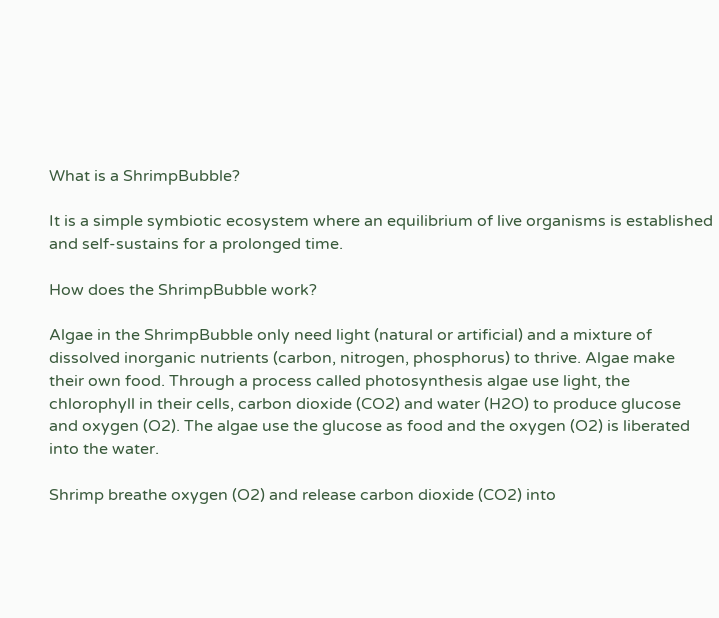What is a ShrimpBubble?

It is a simple symbiotic ecosystem where an equilibrium of live organisms is established and self-sustains for a prolonged time.

How does the ShrimpBubble work?

Algae in the ShrimpBubble only need light (natural or artificial) and a mixture of dissolved inorganic nutrients (carbon, nitrogen, phosphorus) to thrive. Algae make their own food. Through a process called photosynthesis algae use light, the chlorophyll in their cells, carbon dioxide (CO2) and water (H2O) to produce glucose and oxygen (O2). The algae use the glucose as food and the oxygen (O2) is liberated into the water.

Shrimp breathe oxygen (O2) and release carbon dioxide (CO2) into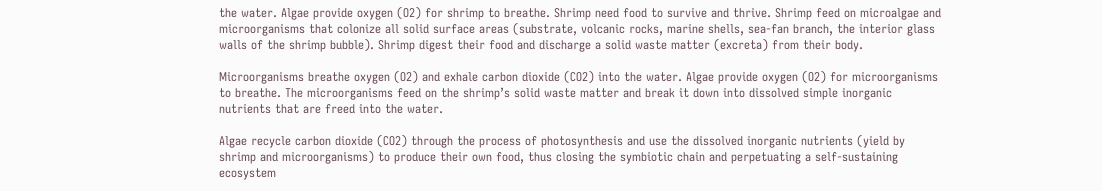the water. Algae provide oxygen (O2) for shrimp to breathe. Shrimp need food to survive and thrive. Shrimp feed on microalgae and microorganisms that colonize all solid surface areas (substrate, volcanic rocks, marine shells, sea-fan branch, the interior glass walls of the shrimp bubble). Shrimp digest their food and discharge a solid waste matter (excreta) from their body.

Microorganisms breathe oxygen (O2) and exhale carbon dioxide (CO2) into the water. Algae provide oxygen (O2) for microorganisms to breathe. The microorganisms feed on the shrimp’s solid waste matter and break it down into dissolved simple inorganic nutrients that are freed into the water.

Algae recycle carbon dioxide (CO2) through the process of photosynthesis and use the dissolved inorganic nutrients (yield by shrimp and microorganisms) to produce their own food, thus closing the symbiotic chain and perpetuating a self-sustaining ecosystem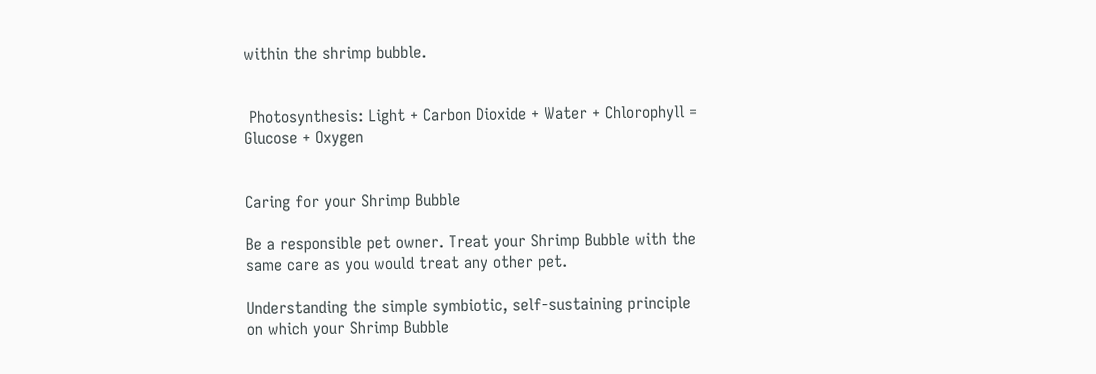within the shrimp bubble.


 Photosynthesis: Light + Carbon Dioxide + Water + Chlorophyll = Glucose + Oxygen


Caring for your Shrimp Bubble

Be a responsible pet owner. Treat your Shrimp Bubble with the same care as you would treat any other pet.

Understanding the simple symbiotic, self-sustaining principle on which your Shrimp Bubble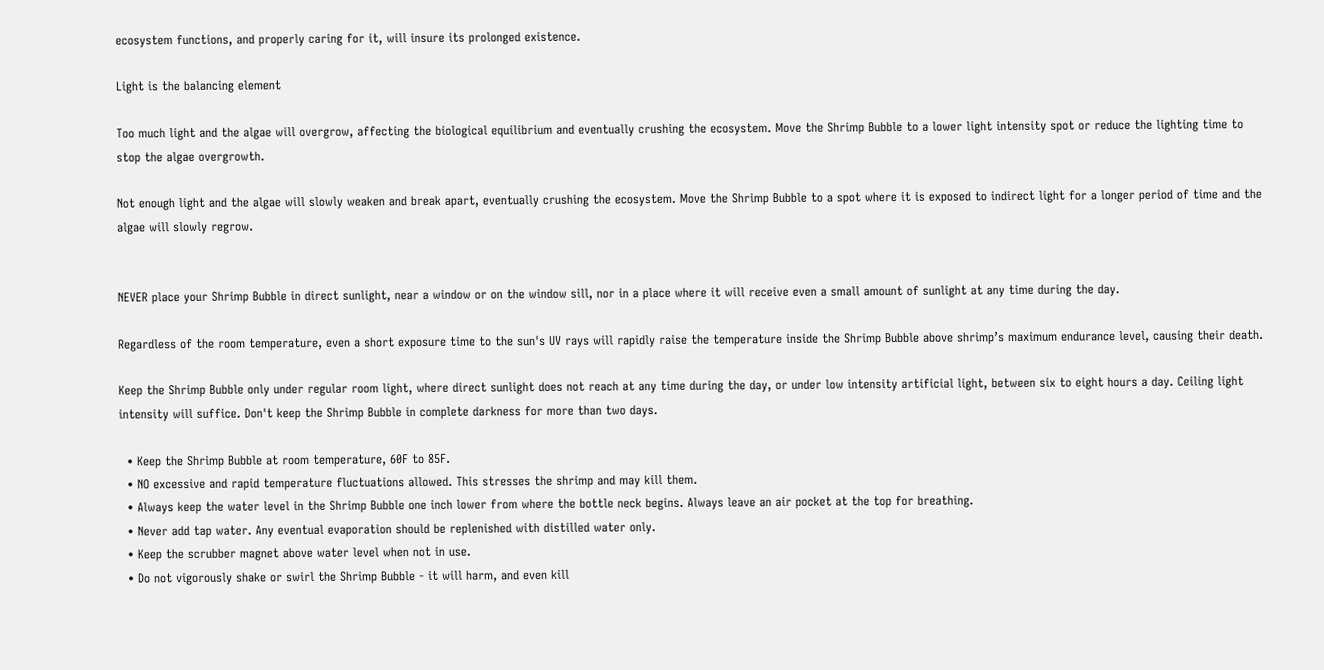ecosystem functions, and properly caring for it, will insure its prolonged existence.

Light is the balancing element

Too much light and the algae will overgrow, affecting the biological equilibrium and eventually crushing the ecosystem. Move the Shrimp Bubble to a lower light intensity spot or reduce the lighting time to stop the algae overgrowth.

Not enough light and the algae will slowly weaken and break apart, eventually crushing the ecosystem. Move the Shrimp Bubble to a spot where it is exposed to indirect light for a longer period of time and the algae will slowly regrow.


NEVER place your Shrimp Bubble in direct sunlight, near a window or on the window sill, nor in a place where it will receive even a small amount of sunlight at any time during the day.

Regardless of the room temperature, even a short exposure time to the sun's UV rays will rapidly raise the temperature inside the Shrimp Bubble above shrimp’s maximum endurance level, causing their death.

Keep the Shrimp Bubble only under regular room light, where direct sunlight does not reach at any time during the day, or under low intensity artificial light, between six to eight hours a day. Ceiling light intensity will suffice. Don't keep the Shrimp Bubble in complete darkness for more than two days.

  • Keep the Shrimp Bubble at room temperature, 60F to 85F.
  • NO excessive and rapid temperature fluctuations allowed. This stresses the shrimp and may kill them.
  • Always keep the water level in the Shrimp Bubble one inch lower from where the bottle neck begins. Always leave an air pocket at the top for breathing.
  • Never add tap water. Any eventual evaporation should be replenished with distilled water only.
  • Keep the scrubber magnet above water level when not in use.
  • Do not vigorously shake or swirl the Shrimp Bubble - it will harm, and even kill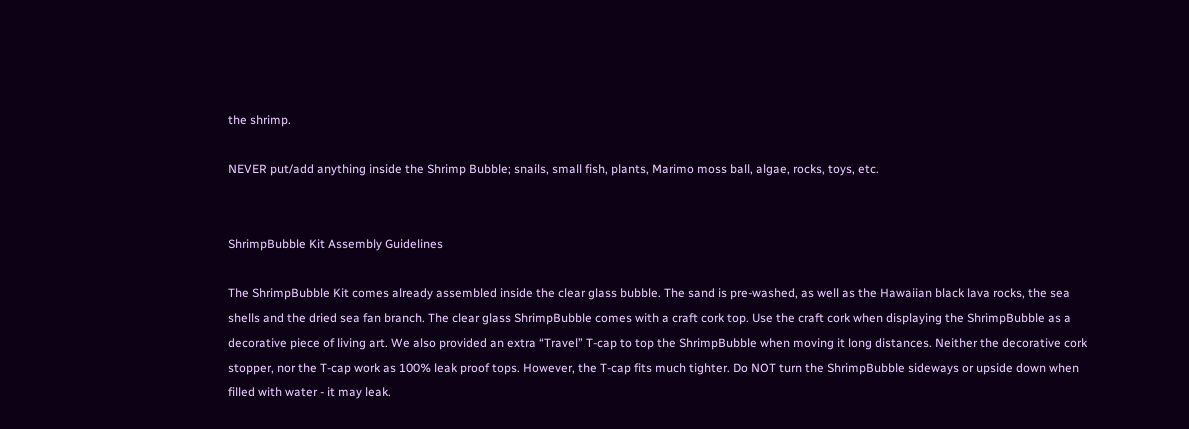the shrimp.

NEVER put/add anything inside the Shrimp Bubble; snails, small fish, plants, Marimo moss ball, algae, rocks, toys, etc.


ShrimpBubble Kit Assembly Guidelines

The ShrimpBubble Kit comes already assembled inside the clear glass bubble. The sand is pre-washed, as well as the Hawaiian black lava rocks, the sea shells and the dried sea fan branch. The clear glass ShrimpBubble comes with a craft cork top. Use the craft cork when displaying the ShrimpBubble as a decorative piece of living art. We also provided an extra “Travel” T-cap to top the ShrimpBubble when moving it long distances. Neither the decorative cork stopper, nor the T-cap work as 100% leak proof tops. However, the T-cap fits much tighter. Do NOT turn the ShrimpBubble sideways or upside down when filled with water - it may leak.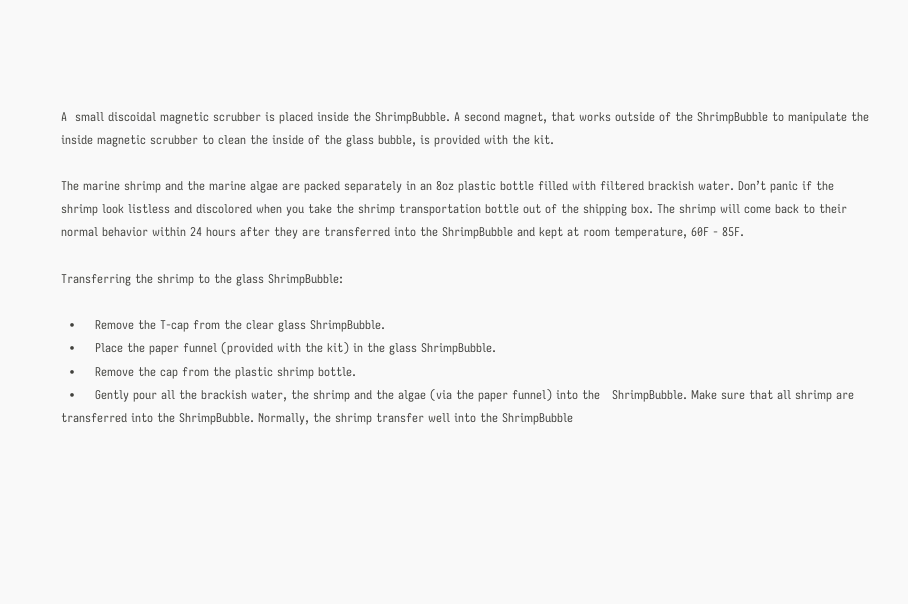A  small discoidal magnetic scrubber is placed inside the ShrimpBubble. A second magnet, that works outside of the ShrimpBubble to manipulate the inside magnetic scrubber to clean the inside of the glass bubble, is provided with the kit.

The marine shrimp and the marine algae are packed separately in an 8oz plastic bottle filled with filtered brackish water. Don’t panic if the shrimp look listless and discolored when you take the shrimp transportation bottle out of the shipping box. The shrimp will come back to their normal behavior within 24 hours after they are transferred into the ShrimpBubble and kept at room temperature, 60F - 85F.

Transferring the shrimp to the glass ShrimpBubble:

  •     Remove the T-cap from the clear glass ShrimpBubble.
  •     Place the paper funnel (provided with the kit) in the glass ShrimpBubble.
  •     Remove the cap from the plastic shrimp bottle.
  •     Gently pour all the brackish water, the shrimp and the algae (via the paper funnel) into the   ShrimpBubble. Make sure that all shrimp are transferred into the ShrimpBubble. Normally, the shrimp transfer well into the ShrimpBubble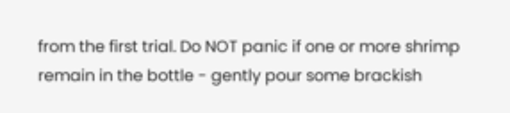from the first trial. Do NOT panic if one or more shrimp remain in the bottle - gently pour some brackish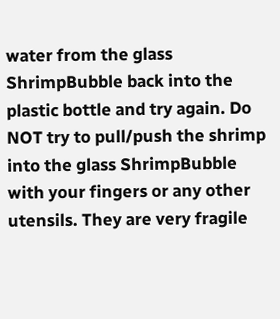water from the glass ShrimpBubble back into the plastic bottle and try again. Do NOT try to pull/push the shrimp into the glass ShrimpBubble with your fingers or any other utensils. They are very fragile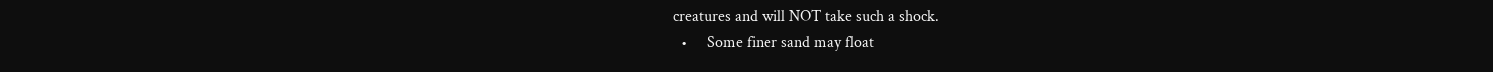creatures and will NOT take such a shock.
  •     Some finer sand may float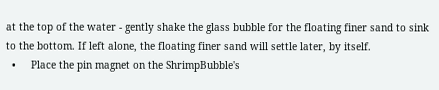at the top of the water - gently shake the glass bubble for the floating finer sand to sink to the bottom. If left alone, the floating finer sand will settle later, by itself.
  •     Place the pin magnet on the ShrimpBubble's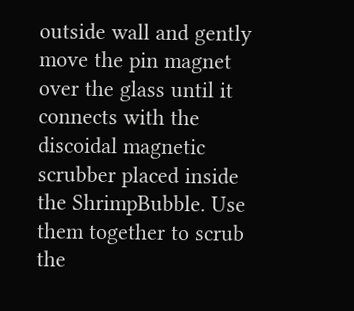outside wall and gently move the pin magnet over the glass until it connects with the discoidal magnetic scrubber placed inside the ShrimpBubble. Use them together to scrub the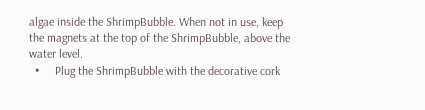algae inside the ShrimpBubble. When not in use, keep the magnets at the top of the ShrimpBubble, above the water level.
  •     Plug the ShrimpBubble with the decorative cork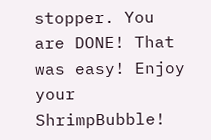stopper. You are DONE! That was easy! Enjoy your ShrimpBubble!